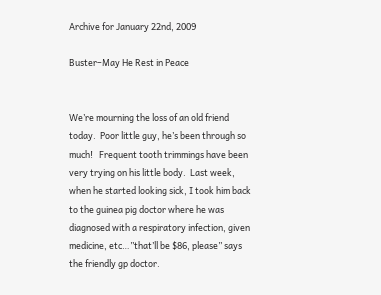Archive for January 22nd, 2009

Buster–May He Rest in Peace


We’re mourning the loss of an old friend today.  Poor little guy, he’s been through so much!   Frequent tooth trimmings have been very trying on his little body.  Last week, when he started looking sick, I took him back to the guinea pig doctor where he was diagnosed with a respiratory infection, given medicine, etc…”that’ll be $86, please” says the friendly gp doctor.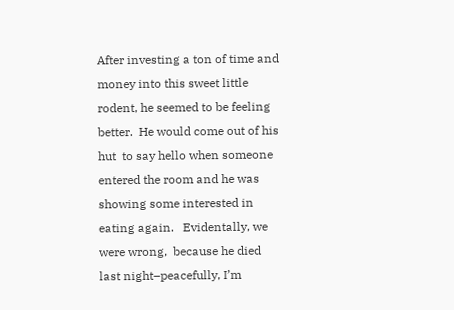After investing a ton of time and money into this sweet little rodent, he seemed to be feeling better.  He would come out of his hut  to say hello when someone entered the room and he was showing some interested in eating again.   Evidentally, we were wrong,  because he died last night–peacefully, I’m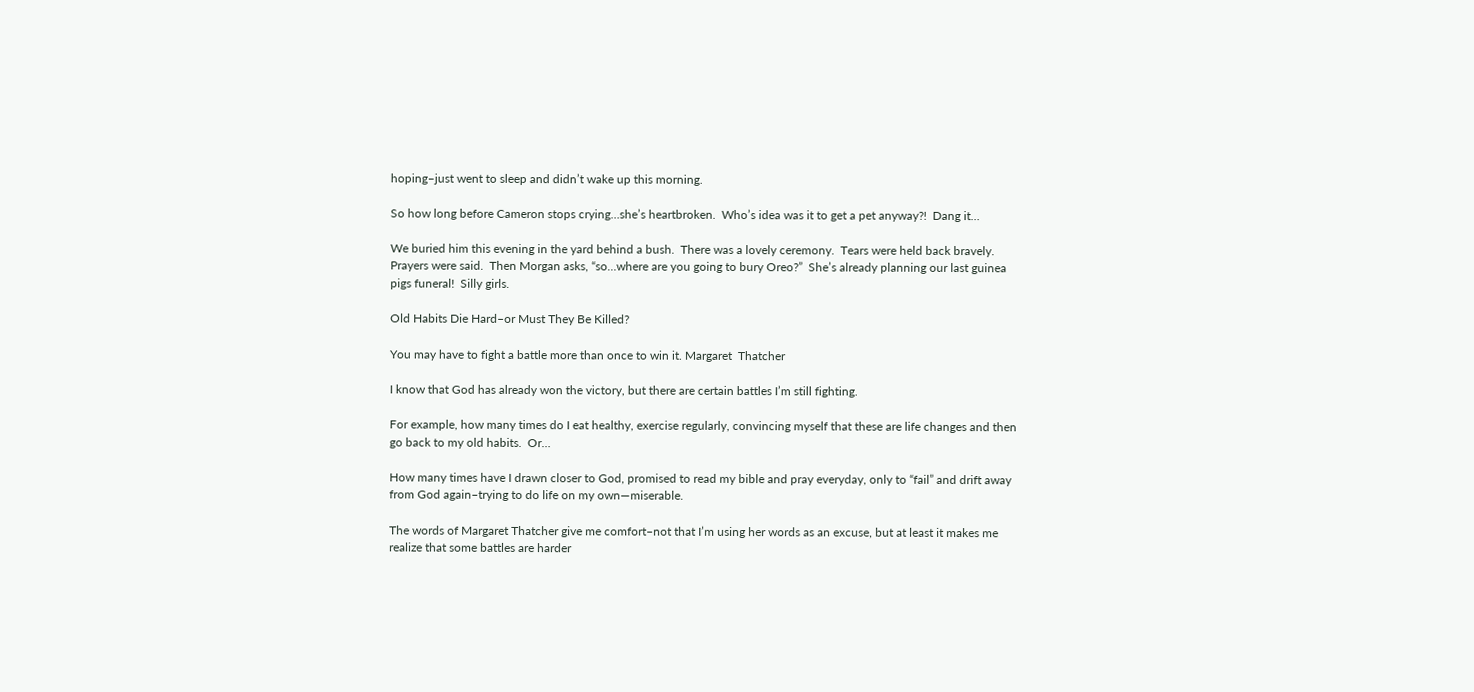hoping–just went to sleep and didn’t wake up this morning.

So how long before Cameron stops crying…she’s heartbroken.  Who’s idea was it to get a pet anyway?!  Dang it…

We buried him this evening in the yard behind a bush.  There was a lovely ceremony.  Tears were held back bravely.  Prayers were said.  Then Morgan asks, “so…where are you going to bury Oreo?”  She’s already planning our last guinea pigs funeral!  Silly girls.

Old Habits Die Hard–or Must They Be Killed?

You may have to fight a battle more than once to win it. Margaret  Thatcher

I know that God has already won the victory, but there are certain battles I’m still fighting.

For example, how many times do I eat healthy, exercise regularly, convincing myself that these are life changes and then go back to my old habits.  Or…

How many times have I drawn closer to God, promised to read my bible and pray everyday, only to “fail” and drift away from God again–trying to do life on my own—miserable.

The words of Margaret Thatcher give me comfort–not that I’m using her words as an excuse, but at least it makes me realize that some battles are harder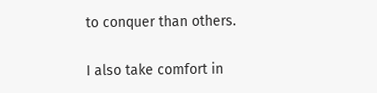to conquer than others.

I also take comfort in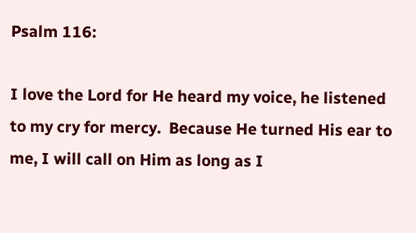Psalm 116:

I love the Lord for He heard my voice, he listened to my cry for mercy.  Because He turned His ear to me, I will call on Him as long as I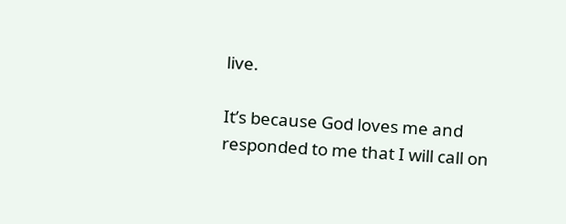live.

It’s because God loves me and responded to me that I will call on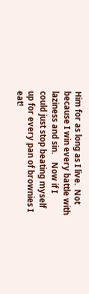Him for as long as I live.  Not because I win every battle with laziness and sin.    Now if I could just stop beating myself up for every pan of brownies I eat!